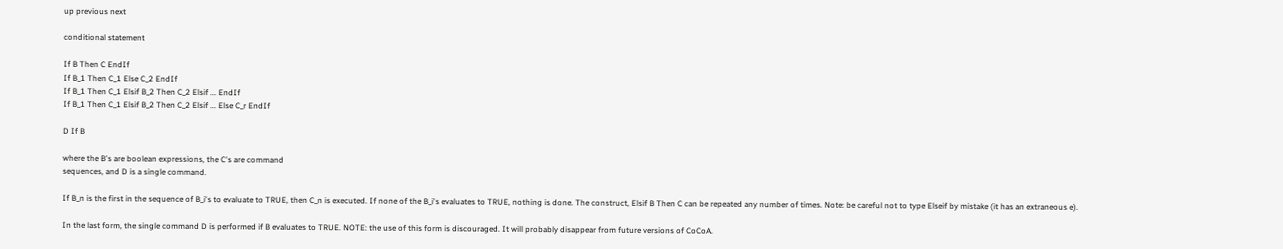up previous next

conditional statement

If B Then C EndIf
If B_1 Then C_1 Else C_2 EndIf
If B_1 Then C_1 Elsif B_2 Then C_2 Elsif ... EndIf
If B_1 Then C_1 Elsif B_2 Then C_2 Elsif ... Else C_r EndIf

D If B

where the B's are boolean expressions, the C's are command
sequences, and D is a single command.

If B_n is the first in the sequence of B_i's to evaluate to TRUE, then C_n is executed. If none of the B_i's evaluates to TRUE, nothing is done. The construct, Elsif B Then C can be repeated any number of times. Note: be careful not to type Elseif by mistake (it has an extraneous e).

In the last form, the single command D is performed if B evaluates to TRUE. NOTE: the use of this form is discouraged. It will probably disappear from future versions of CoCoA.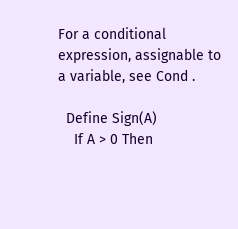For a conditional expression, assignable to a variable, see Cond .

  Define Sign(A)
    If A > 0 Then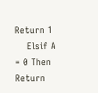Return 1
    Elsif A = 0 Then Return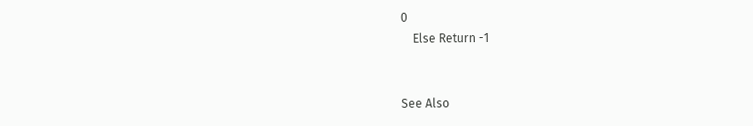0
    Else Return -1


See Also